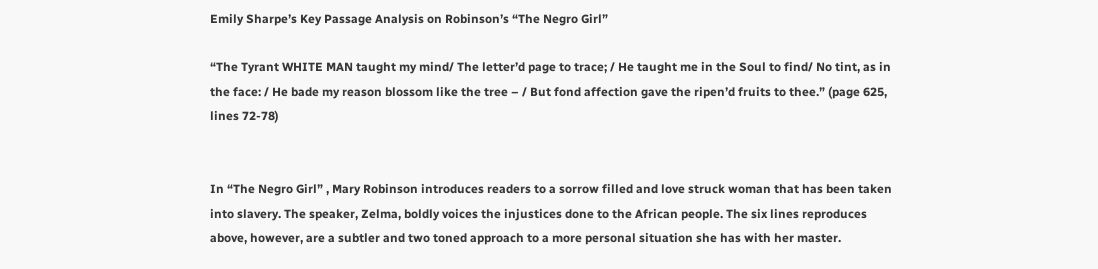Emily Sharpe’s Key Passage Analysis on Robinson’s “The Negro Girl”

“The Tyrant WHITE MAN taught my mind/ The letter’d page to trace; / He taught me in the Soul to find/ No tint, as in the face: / He bade my reason blossom like the tree – / But fond affection gave the ripen’d fruits to thee.” (page 625, lines 72-78)


In “The Negro Girl” , Mary Robinson introduces readers to a sorrow filled and love struck woman that has been taken into slavery. The speaker, Zelma, boldly voices the injustices done to the African people. The six lines reproduces above, however, are a subtler and two toned approach to a more personal situation she has with her master.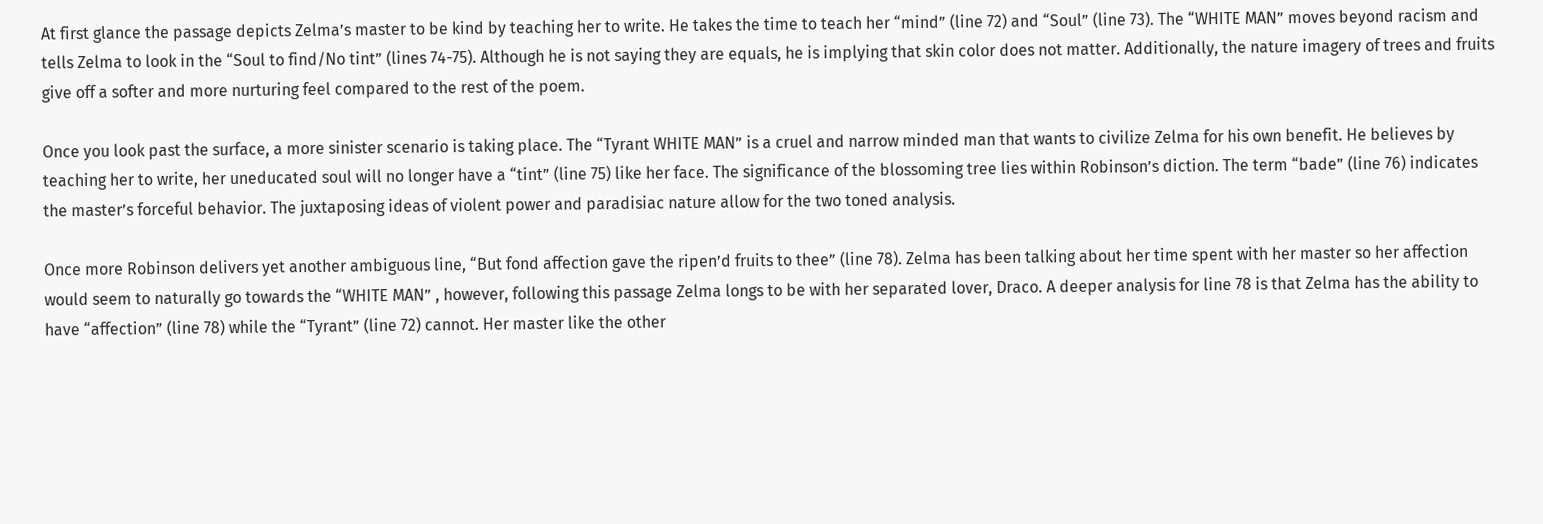At first glance the passage depicts Zelma’s master to be kind by teaching her to write. He takes the time to teach her “mind” (line 72) and “Soul” (line 73). The “WHITE MAN” moves beyond racism and tells Zelma to look in the “Soul to find/No tint” (lines 74-75). Although he is not saying they are equals, he is implying that skin color does not matter. Additionally, the nature imagery of trees and fruits give off a softer and more nurturing feel compared to the rest of the poem.

Once you look past the surface, a more sinister scenario is taking place. The “Tyrant WHITE MAN” is a cruel and narrow minded man that wants to civilize Zelma for his own benefit. He believes by teaching her to write, her uneducated soul will no longer have a “tint” (line 75) like her face. The significance of the blossoming tree lies within Robinson’s diction. The term “bade” (line 76) indicates the master’s forceful behavior. The juxtaposing ideas of violent power and paradisiac nature allow for the two toned analysis.

Once more Robinson delivers yet another ambiguous line, “But fond affection gave the ripen’d fruits to thee” (line 78). Zelma has been talking about her time spent with her master so her affection would seem to naturally go towards the “WHITE MAN” , however, following this passage Zelma longs to be with her separated lover, Draco. A deeper analysis for line 78 is that Zelma has the ability to have “affection” (line 78) while the “Tyrant” (line 72) cannot. Her master like the other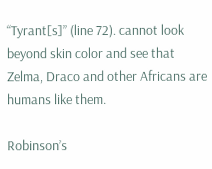“Tyrant[s]” (line 72). cannot look beyond skin color and see that Zelma, Draco and other Africans are humans like them.

Robinson’s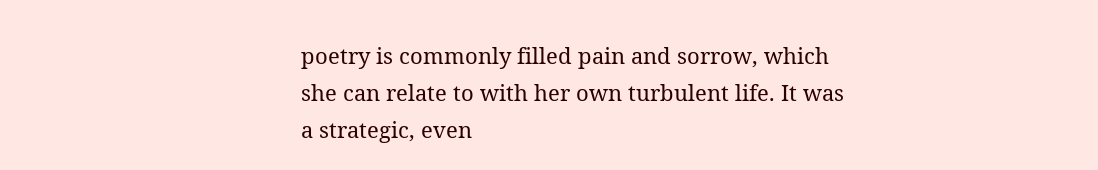poetry is commonly filled pain and sorrow, which she can relate to with her own turbulent life. It was a strategic, even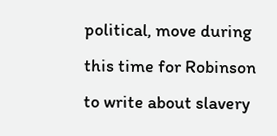political, move during this time for Robinson to write about slavery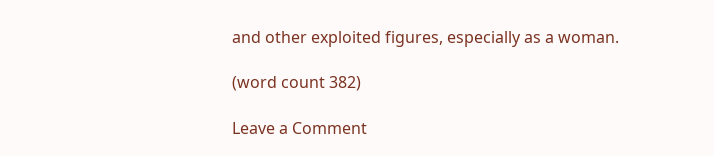and other exploited figures, especially as a woman.

(word count 382)

Leave a Comment